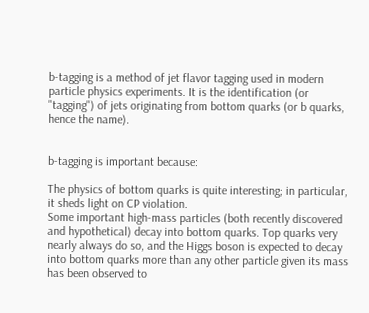b-tagging is a method of jet flavor tagging used in modern particle physics experiments. It is the identification (or "tagging") of jets originating from bottom quarks (or b quarks, hence the name).


b-tagging is important because:

The physics of bottom quarks is quite interesting; in particular, it sheds light on CP violation.
Some important high-mass particles (both recently discovered and hypothetical) decay into bottom quarks. Top quarks very nearly always do so, and the Higgs boson is expected to decay into bottom quarks more than any other particle given its mass has been observed to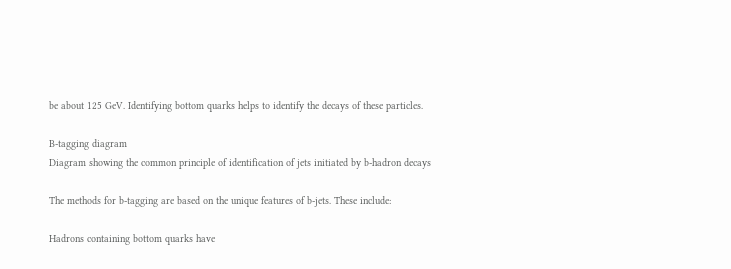be about 125 GeV. Identifying bottom quarks helps to identify the decays of these particles.

B-tagging diagram
Diagram showing the common principle of identification of jets initiated by b-hadron decays

The methods for b-tagging are based on the unique features of b-jets. These include:

Hadrons containing bottom quarks have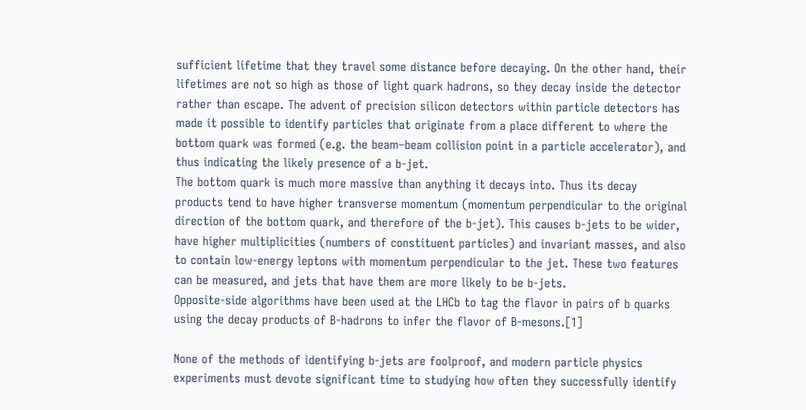sufficient lifetime that they travel some distance before decaying. On the other hand, their lifetimes are not so high as those of light quark hadrons, so they decay inside the detector rather than escape. The advent of precision silicon detectors within particle detectors has made it possible to identify particles that originate from a place different to where the bottom quark was formed (e.g. the beam–beam collision point in a particle accelerator), and thus indicating the likely presence of a b-jet.
The bottom quark is much more massive than anything it decays into. Thus its decay products tend to have higher transverse momentum (momentum perpendicular to the original direction of the bottom quark, and therefore of the b-jet). This causes b-jets to be wider, have higher multiplicities (numbers of constituent particles) and invariant masses, and also to contain low-energy leptons with momentum perpendicular to the jet. These two features can be measured, and jets that have them are more likely to be b-jets.
Opposite-side algorithms have been used at the LHCb to tag the flavor in pairs of b quarks using the decay products of B-hadrons to infer the flavor of B-mesons.[1]

None of the methods of identifying b-jets are foolproof, and modern particle physics experiments must devote significant time to studying how often they successfully identify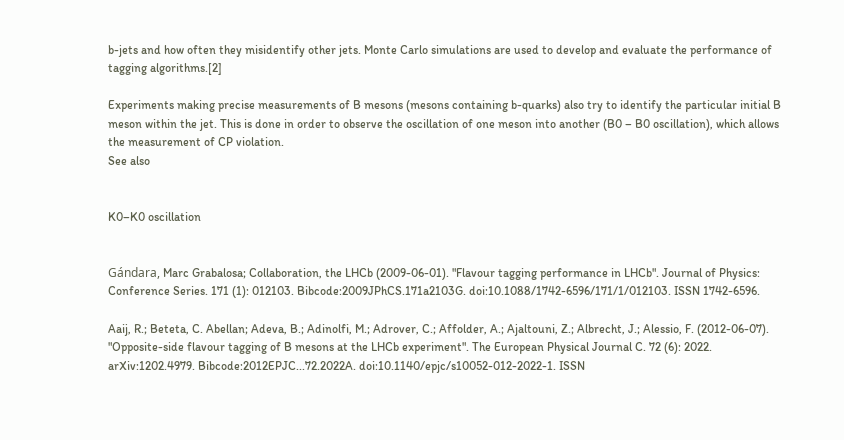b-jets and how often they misidentify other jets. Monte Carlo simulations are used to develop and evaluate the performance of tagging algorithms.[2]

Experiments making precise measurements of B mesons (mesons containing b-quarks) also try to identify the particular initial B meson within the jet. This is done in order to observe the oscillation of one meson into another (B0 – B0 oscillation), which allows the measurement of CP violation.
See also


K0–K0 oscillation


Gándara, Marc Grabalosa; Collaboration, the LHCb (2009-06-01). "Flavour tagging performance in LHCb". Journal of Physics: Conference Series. 171 (1): 012103. Bibcode:2009JPhCS.171a2103G. doi:10.1088/1742-6596/171/1/012103. ISSN 1742-6596.

Aaij, R.; Beteta, C. Abellan; Adeva, B.; Adinolfi, M.; Adrover, C.; Affolder, A.; Ajaltouni, Z.; Albrecht, J.; Alessio, F. (2012-06-07). "Opposite-side flavour tagging of B mesons at the LHCb experiment". The European Physical Journal C. 72 (6): 2022. arXiv:1202.4979. Bibcode:2012EPJC...72.2022A. doi:10.1140/epjc/s10052-012-2022-1. ISSN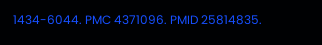1434-6044. PMC 4371096. PMID 25814835.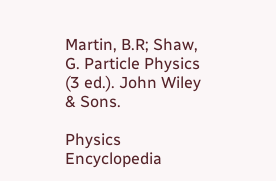Martin, B.R; Shaw, G. Particle Physics (3 ed.). John Wiley & Sons.

Physics Encyclopedia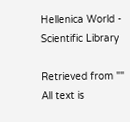Hellenica World - Scientific Library

Retrieved from ""
All text is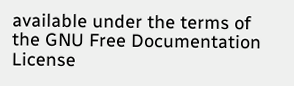available under the terms of the GNU Free Documentation License